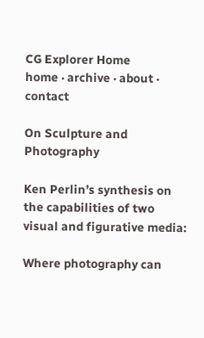CG Explorer Home
home · archive · about · contact

On Sculpture and Photography

Ken Perlin’s synthesis on the capabilities of two visual and figurative media:

Where photography can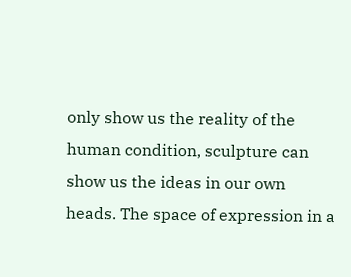only show us the reality of the human condition, sculpture can show us the ideas in our own heads. The space of expression in a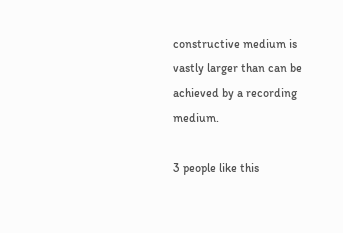constructive medium is vastly larger than can be achieved by a recording medium.

3 people like this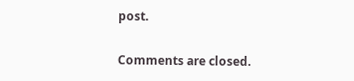post.

Comments are closed.